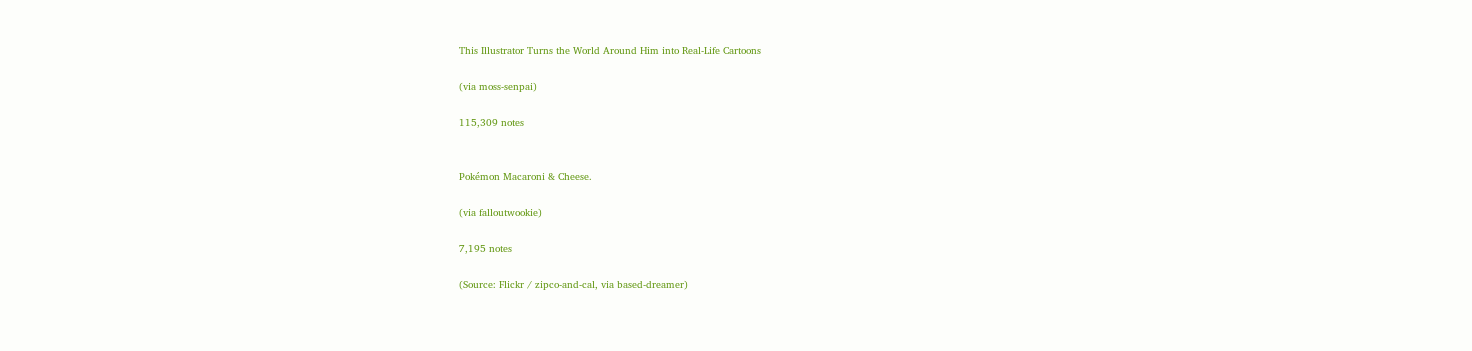This Illustrator Turns the World Around Him into Real-Life Cartoons

(via moss-senpai)

115,309 notes


Pokémon Macaroni & Cheese.

(via falloutwookie)

7,195 notes

(Source: Flickr / zipco-and-cal, via based-dreamer)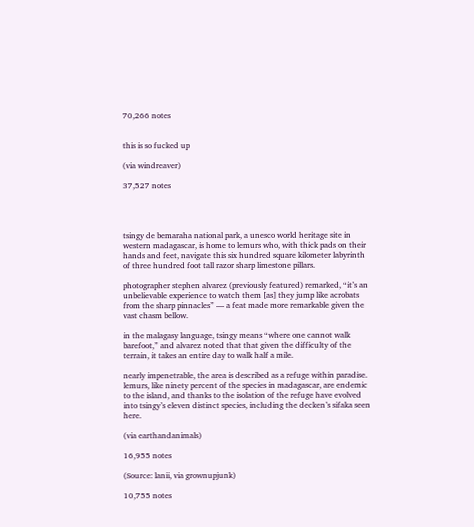70,266 notes


this is so fucked up

(via windreaver)

37,527 notes




tsingy de bemaraha national park, a unesco world heritage site in western madagascar, is home to lemurs who, with thick pads on their hands and feet, navigate this six hundred square kilometer labyrinth of three hundred foot tall razor sharp limestone pillars.

photographer stephen alvarez (previously featured) remarked, “it’s an unbelievable experience to watch them [as] they jump like acrobats from the sharp pinnacles” — a feat made more remarkable given the vast chasm bellow.

in the malagasy language, tsingy means “where one cannot walk barefoot,” and alvarez noted that that given the difficulty of the terrain, it takes an entire day to walk half a mile.

nearly impenetrable, the area is described as a refuge within paradise. lemurs, like ninety percent of the species in madagascar, are endemic to the island, and thanks to the isolation of the refuge have evolved into tsingy’s eleven distinct species, including the decken’s sifaka seen here.

(via earthandanimals)

16,955 notes

(Source: lanii, via grownupjunk)

10,755 notes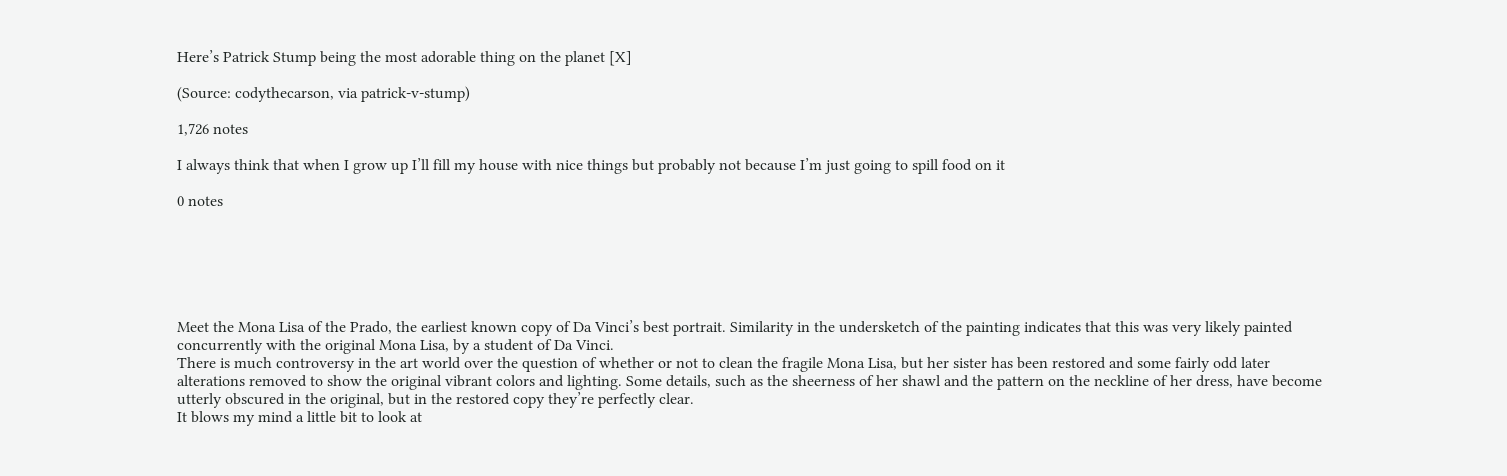Here’s Patrick Stump being the most adorable thing on the planet [X]

(Source: codythecarson, via patrick-v-stump)

1,726 notes

I always think that when I grow up I’ll fill my house with nice things but probably not because I’m just going to spill food on it

0 notes






Meet the Mona Lisa of the Prado, the earliest known copy of Da Vinci’s best portrait. Similarity in the undersketch of the painting indicates that this was very likely painted concurrently with the original Mona Lisa, by a student of Da Vinci.
There is much controversy in the art world over the question of whether or not to clean the fragile Mona Lisa, but her sister has been restored and some fairly odd later alterations removed to show the original vibrant colors and lighting. Some details, such as the sheerness of her shawl and the pattern on the neckline of her dress, have become utterly obscured in the original, but in the restored copy they’re perfectly clear.
It blows my mind a little bit to look at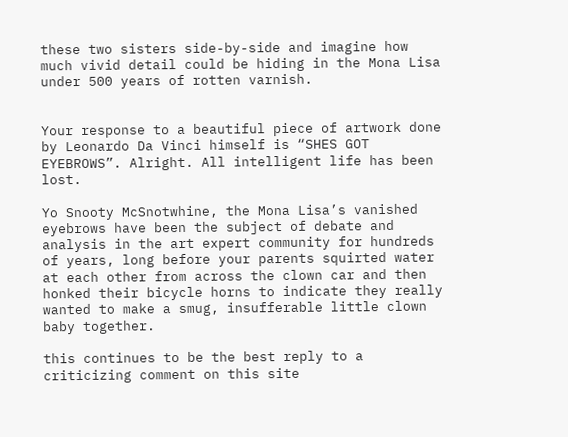these two sisters side-by-side and imagine how much vivid detail could be hiding in the Mona Lisa under 500 years of rotten varnish.


Your response to a beautiful piece of artwork done by Leonardo Da Vinci himself is “SHES GOT EYEBROWS”. Alright. All intelligent life has been lost.

Yo Snooty McSnotwhine, the Mona Lisa’s vanished eyebrows have been the subject of debate and analysis in the art expert community for hundreds of years, long before your parents squirted water at each other from across the clown car and then honked their bicycle horns to indicate they really wanted to make a smug, insufferable little clown baby together.

this continues to be the best reply to a criticizing comment on this site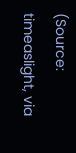(Source: timeaslight, via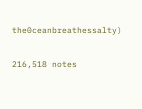the0ceanbreathessalty)

216,518 notes